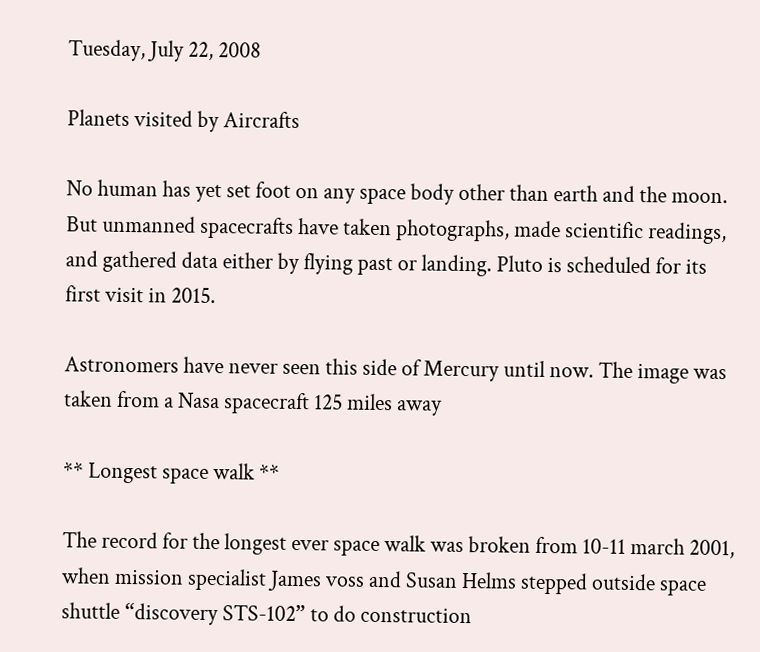Tuesday, July 22, 2008

Planets visited by Aircrafts

No human has yet set foot on any space body other than earth and the moon. But unmanned spacecrafts have taken photographs, made scientific readings, and gathered data either by flying past or landing. Pluto is scheduled for its first visit in 2015.

Astronomers have never seen this side of Mercury until now. The image was taken from a Nasa spacecraft 125 miles away

** Longest space walk **

The record for the longest ever space walk was broken from 10-11 march 2001, when mission specialist James voss and Susan Helms stepped outside space shuttle “discovery STS-102” to do construction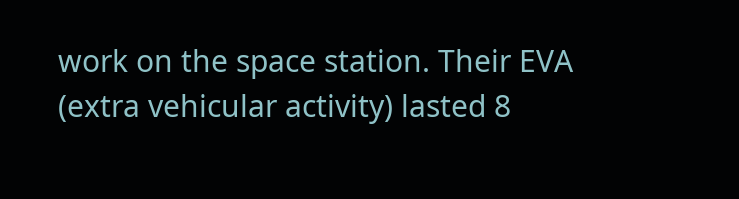work on the space station. Their EVA (extra vehicular activity) lasted 8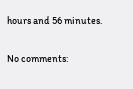hours and 56 minutes.

No comments: